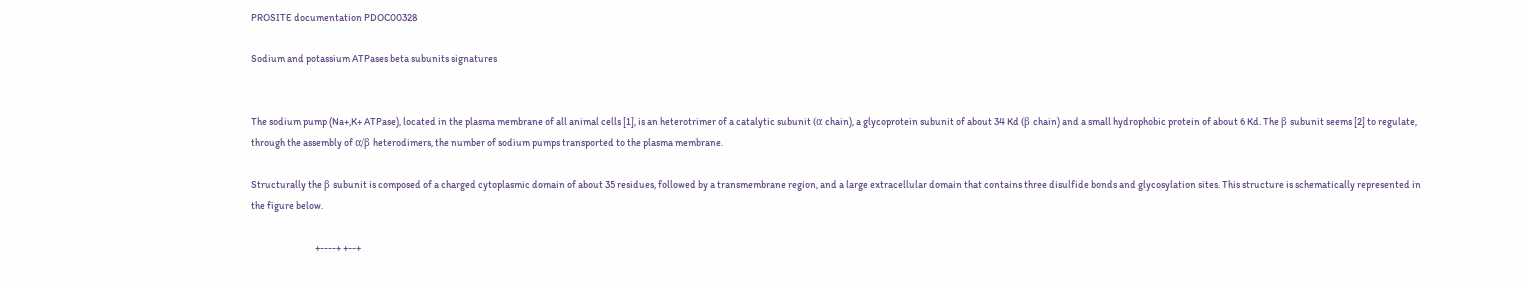PROSITE documentation PDOC00328

Sodium and potassium ATPases beta subunits signatures


The sodium pump (Na+,K+ ATPase), located in the plasma membrane of all animal cells [1], is an heterotrimer of a catalytic subunit (α chain), a glycoprotein subunit of about 34 Kd (β chain) and a small hydrophobic protein of about 6 Kd. The β subunit seems [2] to regulate, through the assembly of α/β heterodimers, the number of sodium pumps transported to the plasma membrane.

Structurally the β subunit is composed of a charged cytoplasmic domain of about 35 residues, followed by a transmembrane region, and a large extracellular domain that contains three disulfide bonds and glycosylation sites. This structure is schematically represented in the figure below.

                                +----+ +--+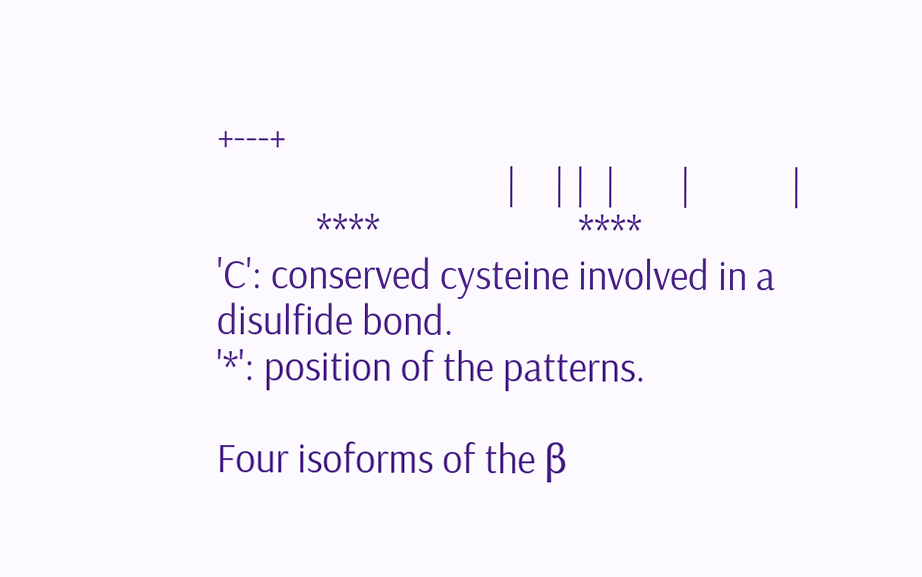+---+
                                |    | |  |       |           |
           ****                      ****
'C': conserved cysteine involved in a disulfide bond.
'*': position of the patterns.

Four isoforms of the β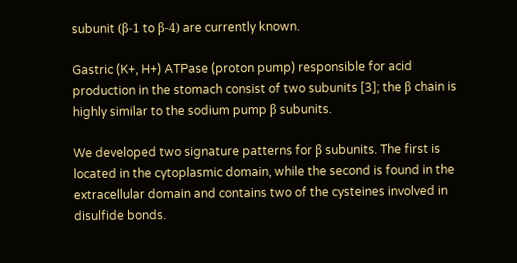subunit (β-1 to β-4) are currently known.

Gastric (K+, H+) ATPase (proton pump) responsible for acid production in the stomach consist of two subunits [3]; the β chain is highly similar to the sodium pump β subunits.

We developed two signature patterns for β subunits. The first is located in the cytoplasmic domain, while the second is found in the extracellular domain and contains two of the cysteines involved in disulfide bonds.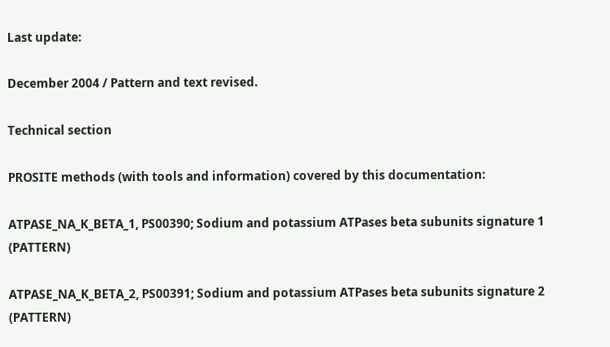Last update:

December 2004 / Pattern and text revised.

Technical section

PROSITE methods (with tools and information) covered by this documentation:

ATPASE_NA_K_BETA_1, PS00390; Sodium and potassium ATPases beta subunits signature 1  (PATTERN)

ATPASE_NA_K_BETA_2, PS00391; Sodium and potassium ATPases beta subunits signature 2  (PATTERN)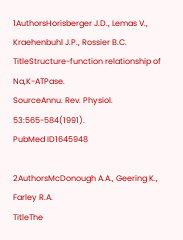1AuthorsHorisberger J.D., Lemas V., Kraehenbuhl J.P., Rossier B.C.
TitleStructure-function relationship of Na,K-ATPase.
SourceAnnu. Rev. Physiol. 53:565-584(1991).
PubMed ID1645948

2AuthorsMcDonough A.A., Geering K., Farley R.A.
TitleThe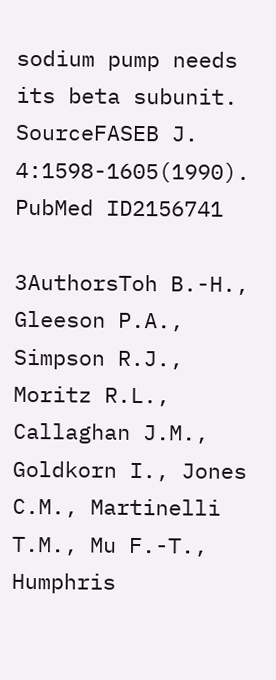sodium pump needs its beta subunit.
SourceFASEB J. 4:1598-1605(1990).
PubMed ID2156741

3AuthorsToh B.-H., Gleeson P.A., Simpson R.J., Moritz R.L., Callaghan J.M., Goldkorn I., Jones C.M., Martinelli T.M., Mu F.-T., Humphris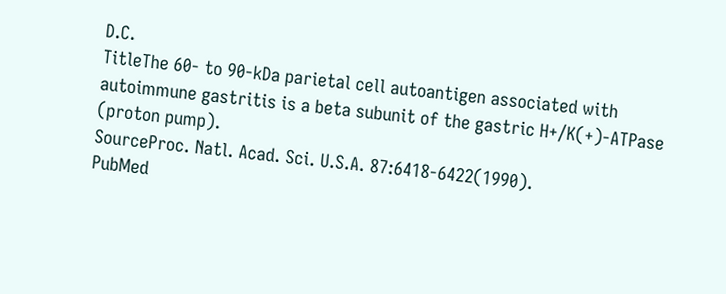D.C.
TitleThe 60- to 90-kDa parietal cell autoantigen associated with autoimmune gastritis is a beta subunit of the gastric H+/K(+)-ATPase (proton pump).
SourceProc. Natl. Acad. Sci. U.S.A. 87:6418-6422(1990).
PubMed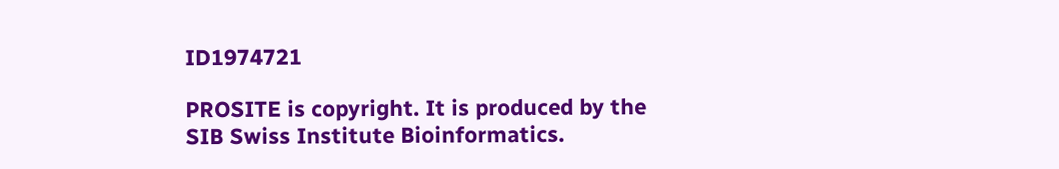ID1974721

PROSITE is copyright. It is produced by the SIB Swiss Institute Bioinformatics.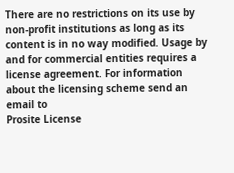There are no restrictions on its use by non-profit institutions as long as its content is in no way modified. Usage by and for commercial entities requires a license agreement. For information about the licensing scheme send an email to
Prosite License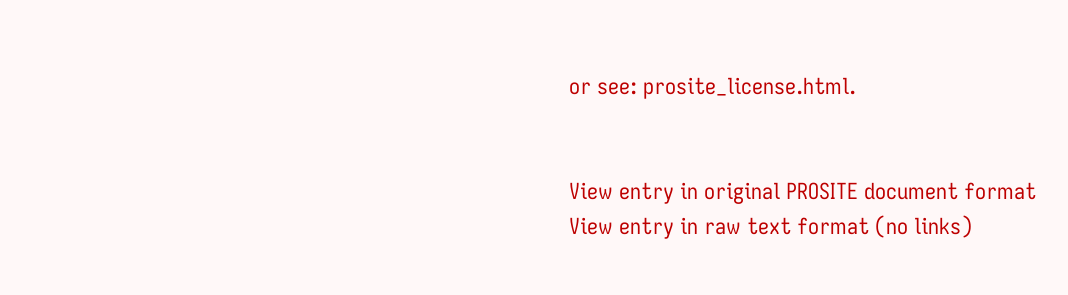or see: prosite_license.html.


View entry in original PROSITE document format
View entry in raw text format (no links)